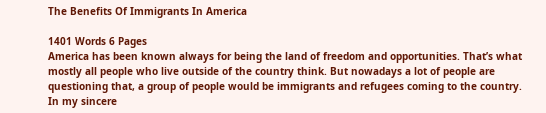The Benefits Of Immigrants In America

1401 Words 6 Pages
America has been known always for being the land of freedom and opportunities. That’s what mostly all people who live outside of the country think. But nowadays a lot of people are questioning that, a group of people would be immigrants and refugees coming to the country. In my sincere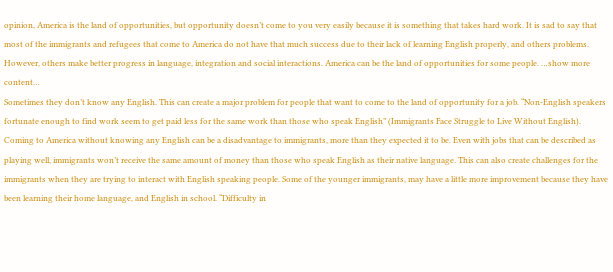opinion, America is the land of opportunities, but opportunity doesn’t come to you very easily because it is something that takes hard work. It is sad to say that most of the immigrants and refugees that come to America do not have that much success due to their lack of learning English properly, and others problems. However, others make better progress in language, integration and social interactions. America can be the land of opportunities for some people. …show more content…
Sometimes they don’t know any English. This can create a major problem for people that want to come to the land of opportunity for a job. “Non-English speakers fortunate enough to find work seem to get paid less for the same work than those who speak English” (Immigrants Face Struggle to Live Without English). Coming to America without knowing any English can be a disadvantage to immigrants, more than they expected it to be. Even with jobs that can be described as playing well, immigrants won’t receive the same amount of money than those who speak English as their native language. This can also create challenges for the immigrants when they are trying to interact with English speaking people. Some of the younger immigrants, may have a little more improvement because they have been learning their home language, and English in school. “Difficulty in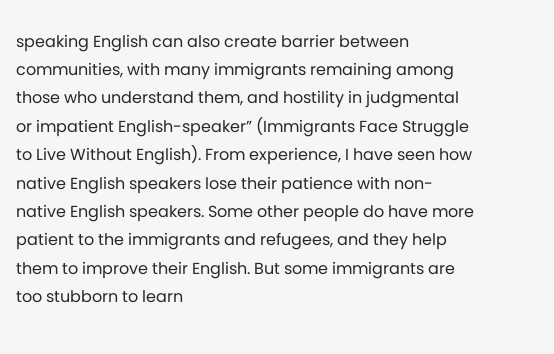speaking English can also create barrier between communities, with many immigrants remaining among those who understand them, and hostility in judgmental or impatient English-speaker” (Immigrants Face Struggle to Live Without English). From experience, I have seen how native English speakers lose their patience with non-native English speakers. Some other people do have more patient to the immigrants and refugees, and they help them to improve their English. But some immigrants are too stubborn to learn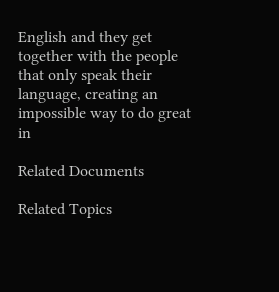English and they get together with the people that only speak their language, creating an impossible way to do great in

Related Documents

Related Topics